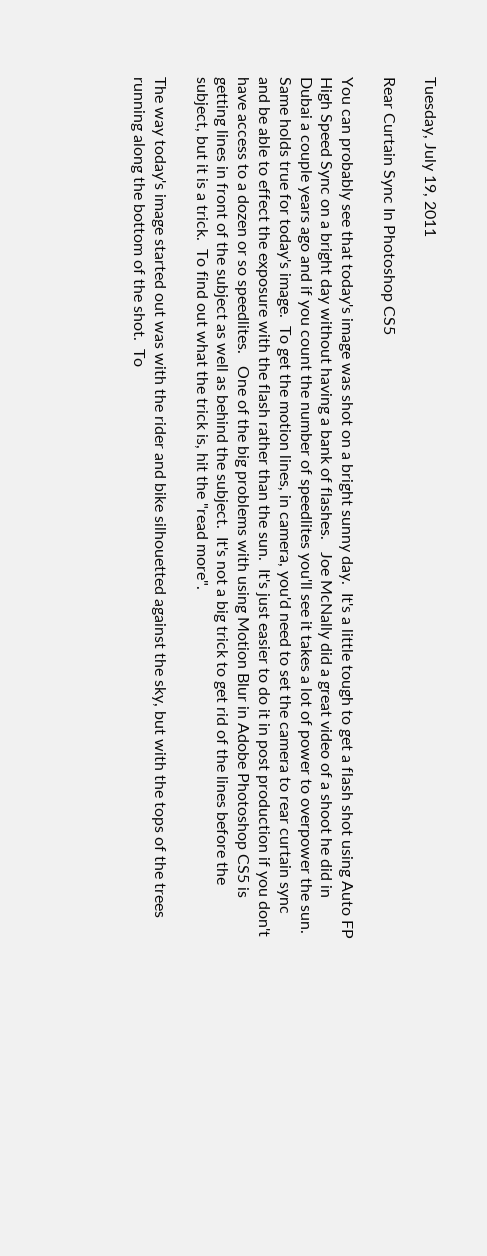Tuesday, July 19, 2011

Rear Curtain Sync In Photoshop CS5

You can probably see that today's image was shot on a bright sunny day.  It's a little tough to get a flash shot using Auto FP High Speed Sync on a bright day without having a bank of flashes.   Joe McNally did a great video of a shoot he did in Dubai a couple years ago and if you count the number of speedlites you'll see it takes a lot of power to overpower the sun.  Same holds true for today's image.  To get the motion lines, in camera, you'd need to set the camera to rear curtain sync and be able to effect the exposure with the flash rather than the sun.  It's just easier to do it in post production if you don't have access to a dozen or so speedlites.   One of the big problems with using Motion Blur in Adobe Photoshop CS5 is getting lines in front of the subject as well as behind the subject.  It's not a big trick to get rid of the lines before the subject, but it is a trick.  To find out what the trick is, hit the "read more".

The way today's image started out was with the rider and bike silhouetted against the sky, but with the tops of the trees running along the bottom of the shot.  To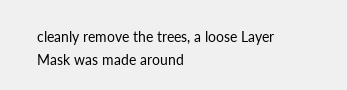cleanly remove the trees, a loose Layer Mask was made around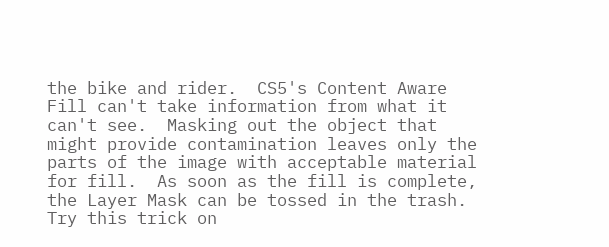the bike and rider.  CS5's Content Aware Fill can't take information from what it can't see.  Masking out the object that might provide contamination leaves only the parts of the image with acceptable material for fill.  As soon as the fill is complete, the Layer Mask can be tossed in the trash.  Try this trick on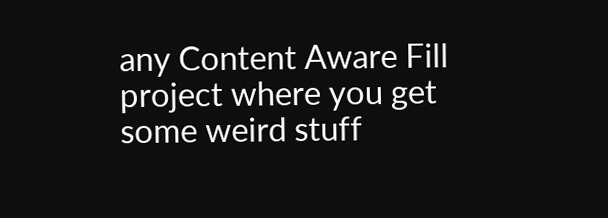any Content Aware Fill project where you get some weird stuff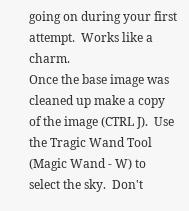going on during your first attempt.  Works like a charm.
Once the base image was cleaned up make a copy of the image (CTRL J).  Use the Tragic Wand Tool (Magic Wand - W) to select the sky.  Don't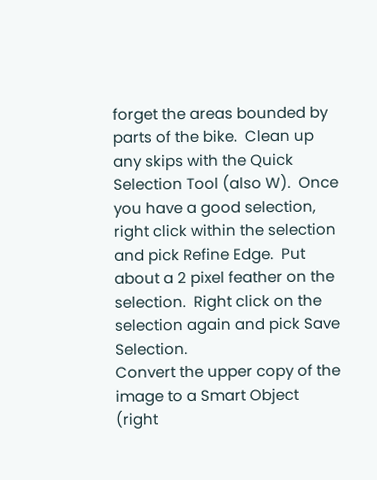forget the areas bounded by parts of the bike.  Clean up any skips with the Quick Selection Tool (also W).  Once you have a good selection, right click within the selection and pick Refine Edge.  Put about a 2 pixel feather on the selection.  Right click on the selection again and pick Save Selection.
Convert the upper copy of the image to a Smart Object (right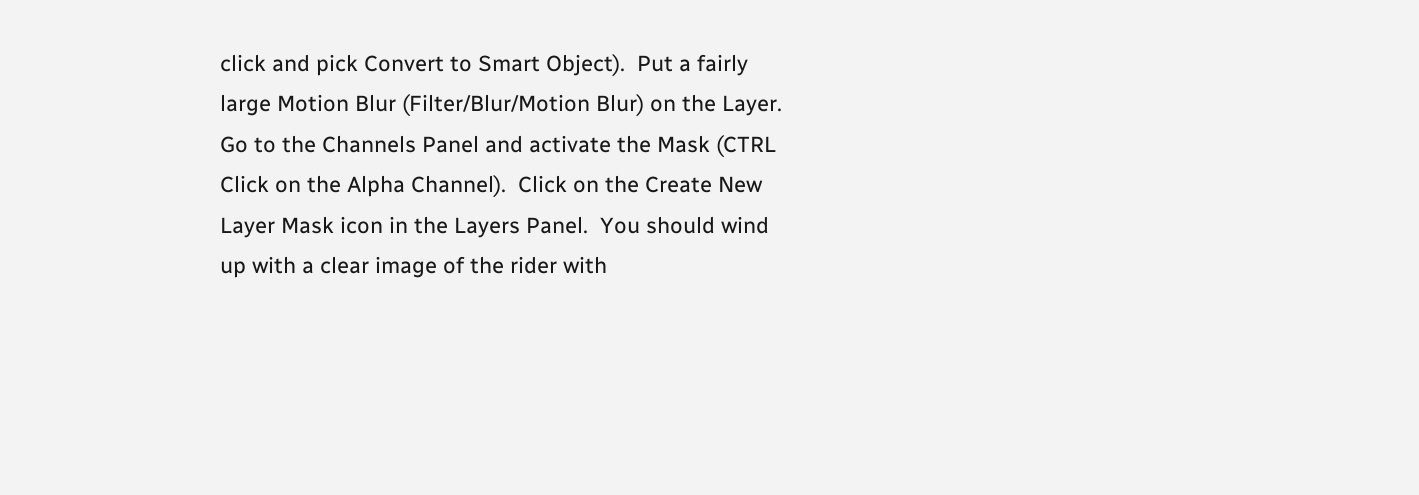click and pick Convert to Smart Object).  Put a fairly large Motion Blur (Filter/Blur/Motion Blur) on the Layer.  Go to the Channels Panel and activate the Mask (CTRL Click on the Alpha Channel).  Click on the Create New Layer Mask icon in the Layers Panel.  You should wind up with a clear image of the rider with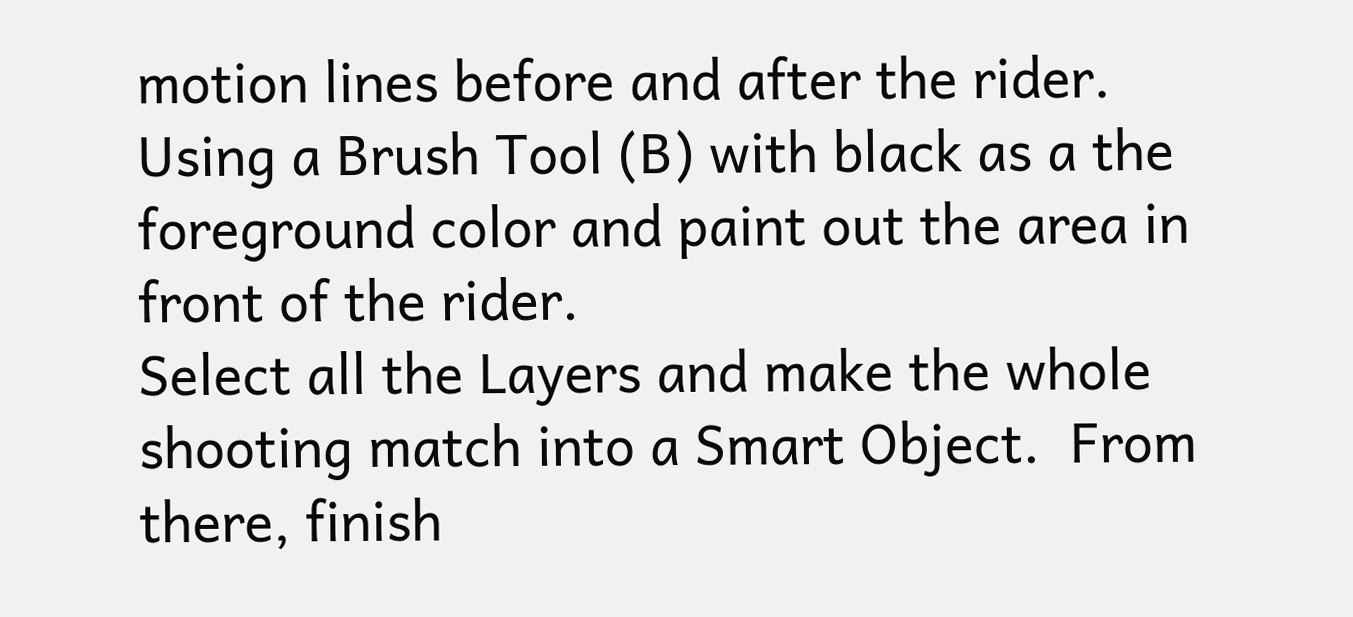motion lines before and after the rider.  Using a Brush Tool (B) with black as a the foreground color and paint out the area in front of the rider.
Select all the Layers and make the whole shooting match into a Smart Object.  From there, finish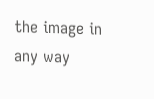the image in any way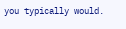you typically would.